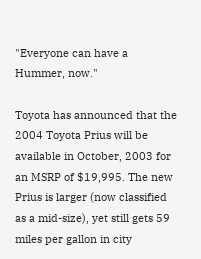"Everyone can have a Hummer, now."

Toyota has announced that the 2004 Toyota Prius will be available in October, 2003 for an MSRP of $19,995. The new Prius is larger (now classified as a mid-size), yet still gets 59 miles per gallon in city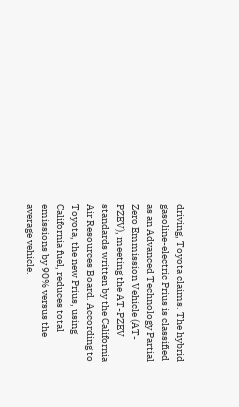driving, Toyota claims. The hybrid gasoline-electric Prius is classified as an Advanced Technology Partial Zero Emmission Vehicle (AT-PZEV), meeting the AT-PZEV standards written by the California Air Resources Board. According to Toyota, the new Prius, using California fuel, reduces total emissions by 90% versus the average vehicle.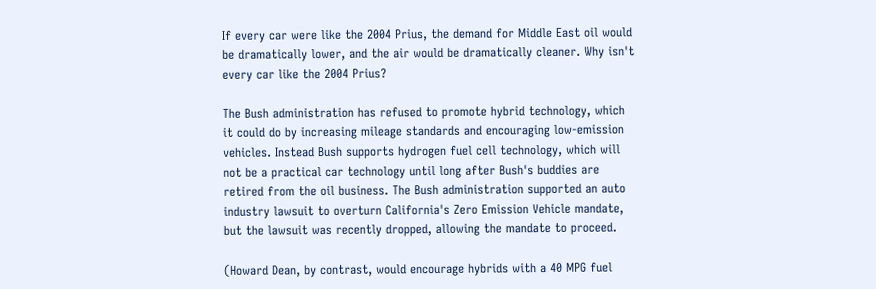If every car were like the 2004 Prius, the demand for Middle East oil would be dramatically lower, and the air would be dramatically cleaner. Why isn't every car like the 2004 Prius?

The Bush administration has refused to promote hybrid technology, which it could do by increasing mileage standards and encouraging low-emission vehicles. Instead Bush supports hydrogen fuel cell technology, which will not be a practical car technology until long after Bush's buddies are retired from the oil business. The Bush administration supported an auto industry lawsuit to overturn California's Zero Emission Vehicle mandate, but the lawsuit was recently dropped, allowing the mandate to proceed.

(Howard Dean, by contrast, would encourage hybrids with a 40 MPG fuel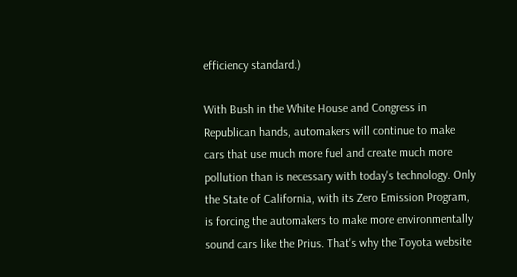efficiency standard.)

With Bush in the White House and Congress in Republican hands, automakers will continue to make cars that use much more fuel and create much more pollution than is necessary with today's technology. Only the State of California, with its Zero Emission Program, is forcing the automakers to make more environmentally sound cars like the Prius. That's why the Toyota website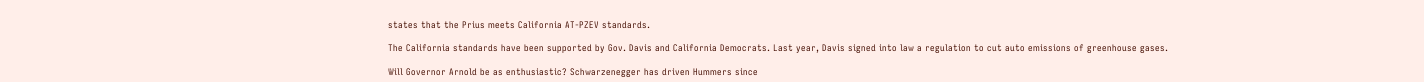states that the Prius meets California AT-PZEV standards.

The California standards have been supported by Gov. Davis and California Democrats. Last year, Davis signed into law a regulation to cut auto emissions of greenhouse gases.

Will Governor Arnold be as enthusiastic? Schwarzenegger has driven Hummers since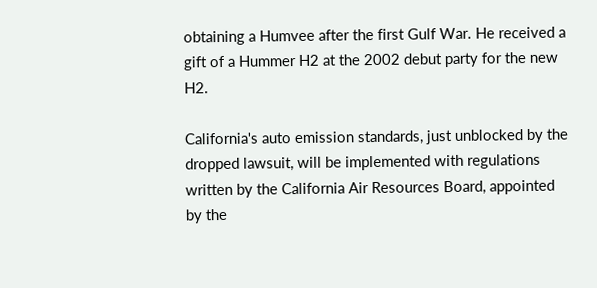obtaining a Humvee after the first Gulf War. He received a gift of a Hummer H2 at the 2002 debut party for the new H2.

California's auto emission standards, just unblocked by the dropped lawsuit, will be implemented with regulations written by the California Air Resources Board, appointed by the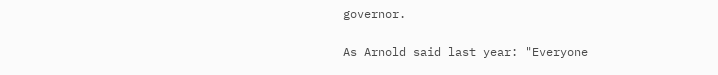governor.

As Arnold said last year: "Everyone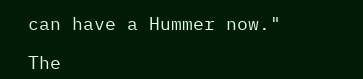can have a Hummer now."

The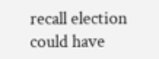recall election could have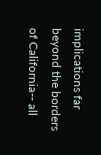implications far beyond the borders of California-- all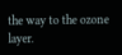the way to the ozone layer.